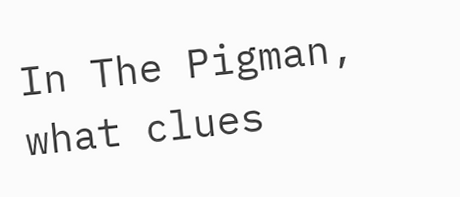In The Pigman, what clues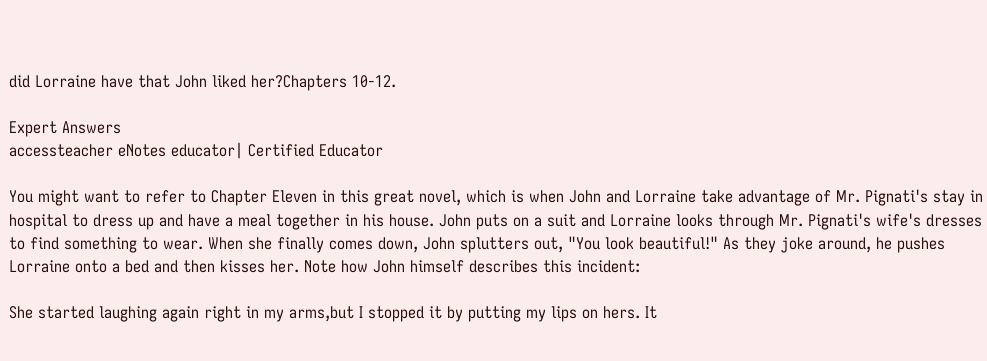did Lorraine have that John liked her?Chapters 10-12.

Expert Answers
accessteacher eNotes educator| Certified Educator

You might want to refer to Chapter Eleven in this great novel, which is when John and Lorraine take advantage of Mr. Pignati's stay in hospital to dress up and have a meal together in his house. John puts on a suit and Lorraine looks through Mr. Pignati's wife's dresses to find something to wear. When she finally comes down, John splutters out, "You look beautiful!" As they joke around, he pushes Lorraine onto a bed and then kisses her. Note how John himself describes this incident:

She started laughing again right in my arms,but I stopped it by putting my lips on hers. It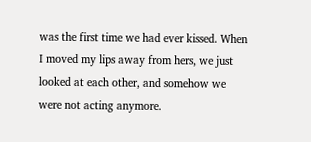was the first time we had ever kissed. When I moved my lips away from hers, we just looked at each other, and somehow we were not acting anymore.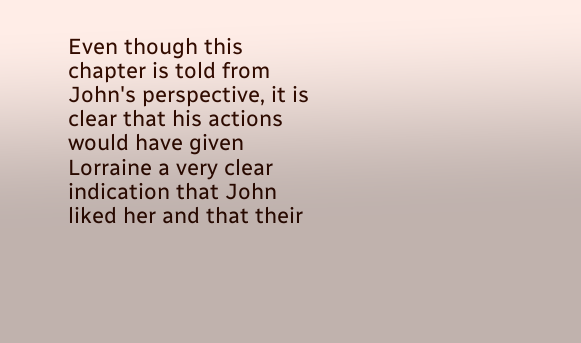Even though this chapter is told from John's perspective, it is clear that his actions would have given Lorraine a very clear indication that John liked her and that their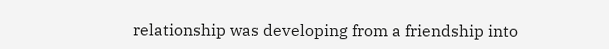relationship was developing from a friendship into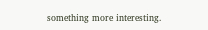something more interesting.